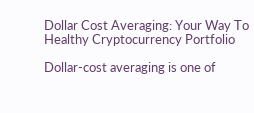Dollar Cost Averaging: Your Way To Healthy Cryptocurrency Portfolio

Dollar-cost averaging is one of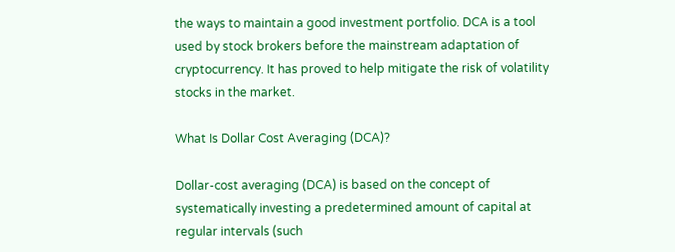the ways to maintain a good investment portfolio. DCA is a tool used by stock brokers before the mainstream adaptation of cryptocurrency. It has proved to help mitigate the risk of volatility stocks in the market.

What Is Dollar Cost Averaging (DCA)?

Dollar-cost averaging (DCA) is based on the concept of systematically investing a predetermined amount of capital at regular intervals (such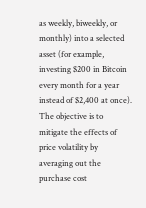as weekly, biweekly, or monthly) into a selected asset (for example, investing $200 in Bitcoin every month for a year instead of $2,400 at once). The objective is to mitigate the effects of price volatility by averaging out the purchase cost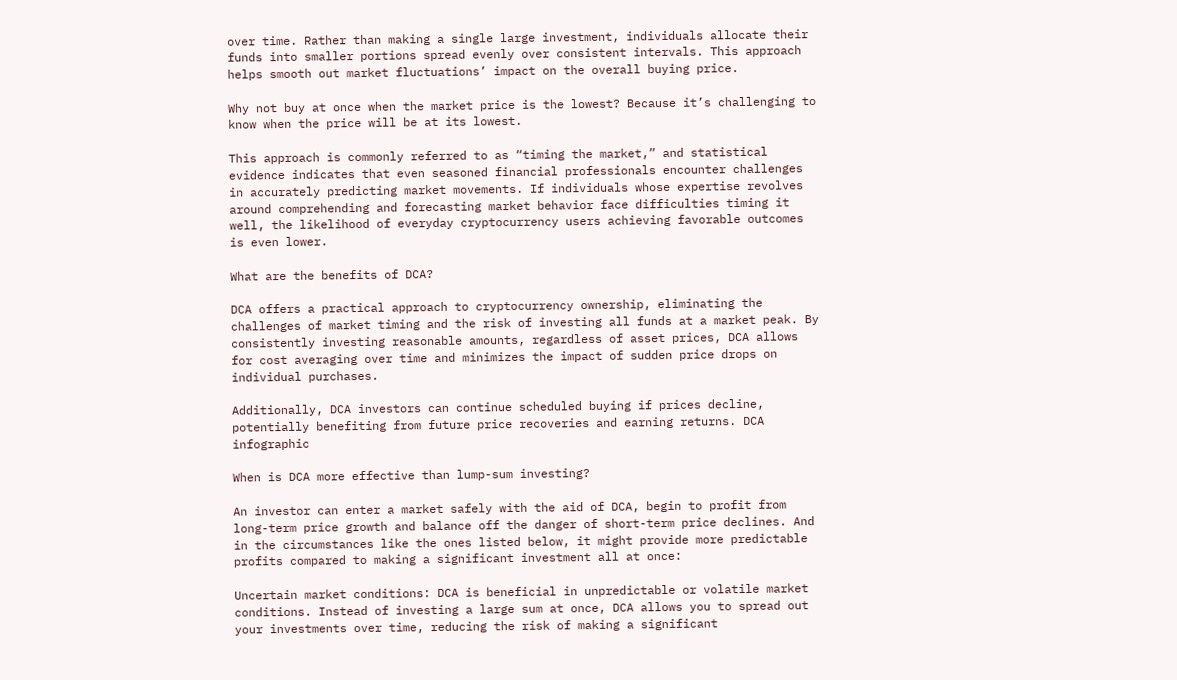over time. Rather than making a single large investment, individuals allocate their funds into smaller portions spread evenly over consistent intervals. This approach helps smooth out market fluctuations’ impact on the overall buying price.

Why not buy at once when the market price is the lowest? Because it’s challenging to know when the price will be at its lowest.

This approach is commonly referred to as “timing the market,” and statistical evidence indicates that even seasoned financial professionals encounter challenges in accurately predicting market movements. If individuals whose expertise revolves around comprehending and forecasting market behavior face difficulties timing it well, the likelihood of everyday cryptocurrency users achieving favorable outcomes is even lower.

What are the benefits of DCA?

DCA offers a practical approach to cryptocurrency ownership, eliminating the challenges of market timing and the risk of investing all funds at a market peak. By consistently investing reasonable amounts, regardless of asset prices, DCA allows for cost averaging over time and minimizes the impact of sudden price drops on individual purchases.

Additionally, DCA investors can continue scheduled buying if prices decline, potentially benefiting from future price recoveries and earning returns. DCA infographic

When is DCA more effective than lump-sum investing?

An investor can enter a market safely with the aid of DCA, begin to profit from long-term price growth and balance off the danger of short-term price declines. And in the circumstances like the ones listed below, it might provide more predictable profits compared to making a significant investment all at once:

Uncertain market conditions: DCA is beneficial in unpredictable or volatile market conditions. Instead of investing a large sum at once, DCA allows you to spread out your investments over time, reducing the risk of making a significant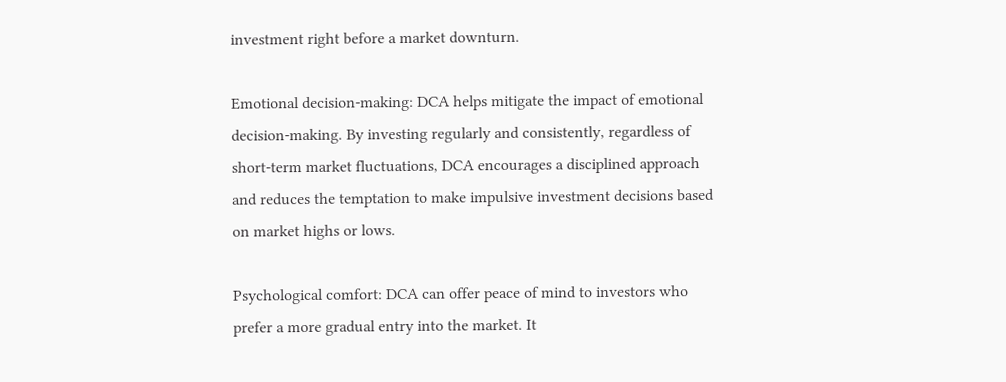investment right before a market downturn.

Emotional decision-making: DCA helps mitigate the impact of emotional decision-making. By investing regularly and consistently, regardless of short-term market fluctuations, DCA encourages a disciplined approach and reduces the temptation to make impulsive investment decisions based on market highs or lows.

Psychological comfort: DCA can offer peace of mind to investors who prefer a more gradual entry into the market. It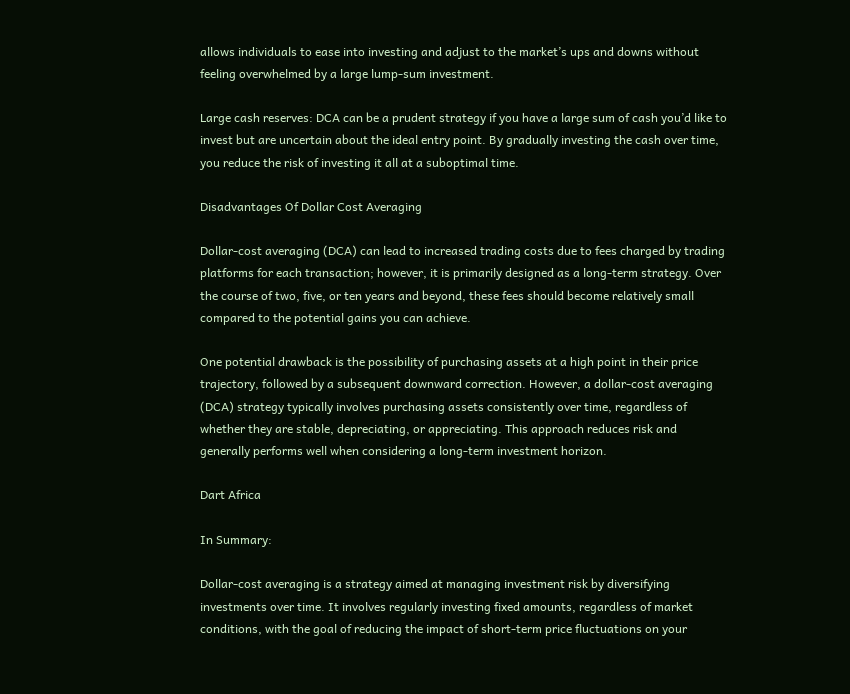allows individuals to ease into investing and adjust to the market’s ups and downs without feeling overwhelmed by a large lump-sum investment.

Large cash reserves: DCA can be a prudent strategy if you have a large sum of cash you’d like to invest but are uncertain about the ideal entry point. By gradually investing the cash over time, you reduce the risk of investing it all at a suboptimal time.

Disadvantages Of Dollar Cost Averaging

Dollar-cost averaging (DCA) can lead to increased trading costs due to fees charged by trading platforms for each transaction; however, it is primarily designed as a long-term strategy. Over the course of two, five, or ten years and beyond, these fees should become relatively small compared to the potential gains you can achieve.

One potential drawback is the possibility of purchasing assets at a high point in their price trajectory, followed by a subsequent downward correction. However, a dollar-cost averaging (DCA) strategy typically involves purchasing assets consistently over time, regardless of whether they are stable, depreciating, or appreciating. This approach reduces risk and generally performs well when considering a long-term investment horizon.

Dart Africa

In Summary:

Dollar-cost averaging is a strategy aimed at managing investment risk by diversifying investments over time. It involves regularly investing fixed amounts, regardless of market conditions, with the goal of reducing the impact of short-term price fluctuations on your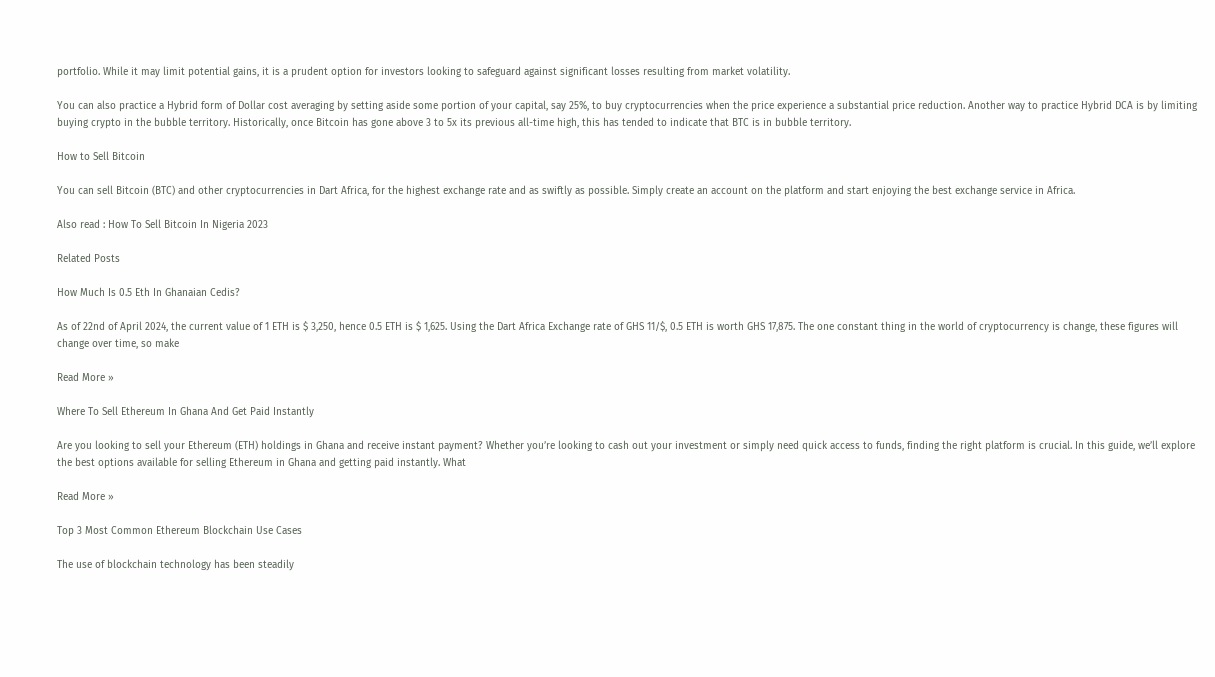portfolio. While it may limit potential gains, it is a prudent option for investors looking to safeguard against significant losses resulting from market volatility.

You can also practice a Hybrid form of Dollar cost averaging by setting aside some portion of your capital, say 25%, to buy cryptocurrencies when the price experience a substantial price reduction. Another way to practice Hybrid DCA is by limiting buying crypto in the bubble territory. Historically, once Bitcoin has gone above 3 to 5x its previous all-time high, this has tended to indicate that BTC is in bubble territory.

How to Sell Bitcoin

You can sell Bitcoin (BTC) and other cryptocurrencies in Dart Africa, for the highest exchange rate and as swiftly as possible. Simply create an account on the platform and start enjoying the best exchange service in Africa.

Also read : How To Sell Bitcoin In Nigeria 2023

Related Posts

How Much Is 0.5 Eth In Ghanaian Cedis?

As of 22nd of April 2024, the current value of 1 ETH is $ 3,250, hence 0.5 ETH is $ 1,625. Using the Dart Africa Exchange rate of GHS 11/$, 0.5 ETH is worth GHS 17,875. The one constant thing in the world of cryptocurrency is change, these figures will change over time, so make

Read More »

Where To Sell Ethereum In Ghana And Get Paid Instantly

Are you looking to sell your Ethereum (ETH) holdings in Ghana and receive instant payment? Whether you’re looking to cash out your investment or simply need quick access to funds, finding the right platform is crucial. In this guide, we’ll explore the best options available for selling Ethereum in Ghana and getting paid instantly. What

Read More »

Top 3 Most Common Ethereum Blockchain Use Cases

The use of blockchain technology has been steadily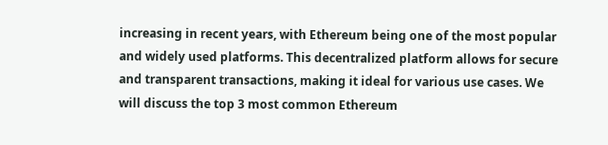increasing in recent years, with Ethereum being one of the most popular and widely used platforms. This decentralized platform allows for secure and transparent transactions, making it ideal for various use cases. We will discuss the top 3 most common Ethereum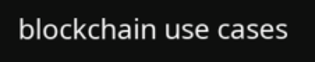blockchain use cases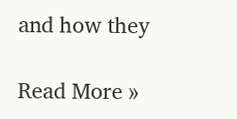and how they

Read More »